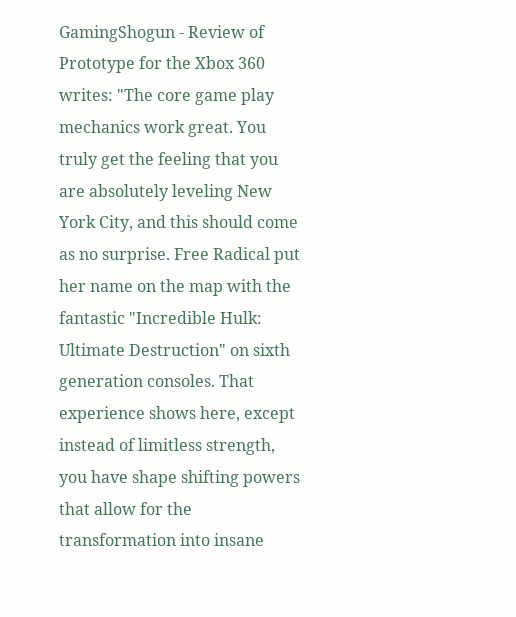GamingShogun - Review of Prototype for the Xbox 360 writes: "The core game play mechanics work great. You truly get the feeling that you are absolutely leveling New York City, and this should come as no surprise. Free Radical put her name on the map with the fantastic "Incredible Hulk: Ultimate Destruction" on sixth generation consoles. That experience shows here, except instead of limitless strength, you have shape shifting powers that allow for the transformation into insane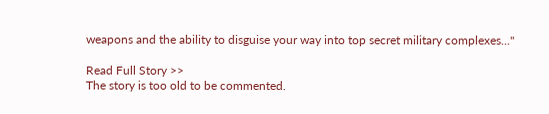weapons and the ability to disguise your way into top secret military complexes..."

Read Full Story >>
The story is too old to be commented.